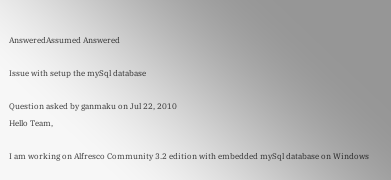AnsweredAssumed Answered

Issue with setup the mySql database

Question asked by ganmaku on Jul 22, 2010
Hello Team,

I am working on Alfresco Community 3.2 edition with embedded mySql database on Windows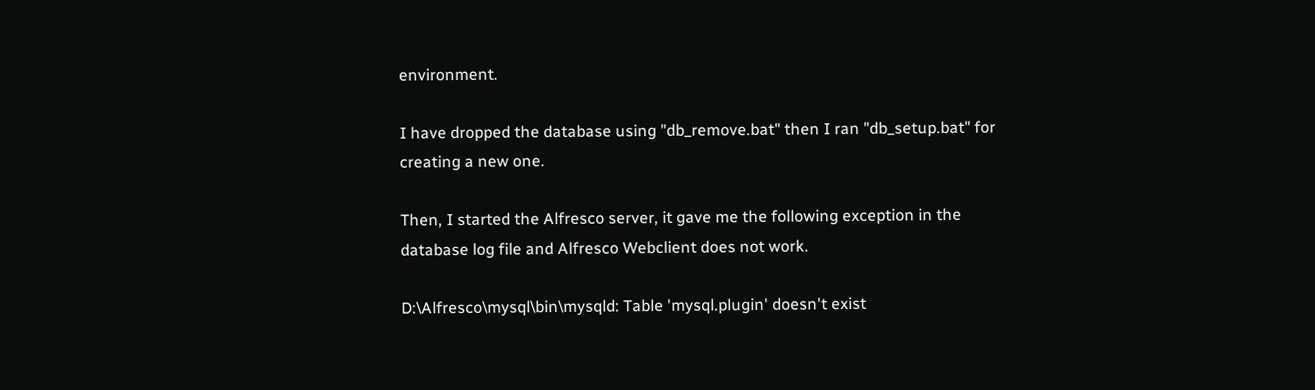environment.

I have dropped the database using "db_remove.bat" then I ran "db_setup.bat" for creating a new one.

Then, I started the Alfresco server, it gave me the following exception in the database log file and Alfresco Webclient does not work.

D:\Alfresco\mysql\bin\mysqld: Table 'mysql.plugin' doesn't exist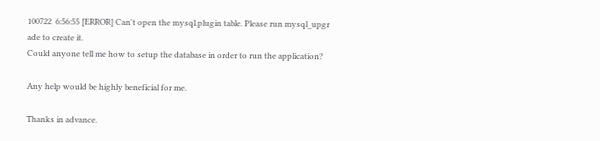100722  6:56:55 [ERROR] Can't open the mysql.plugin table. Please run mysql_upgr
ade to create it.
Could anyone tell me how to setup the database in order to run the application?

Any help would be highly beneficial for me.

Thanks in advance.